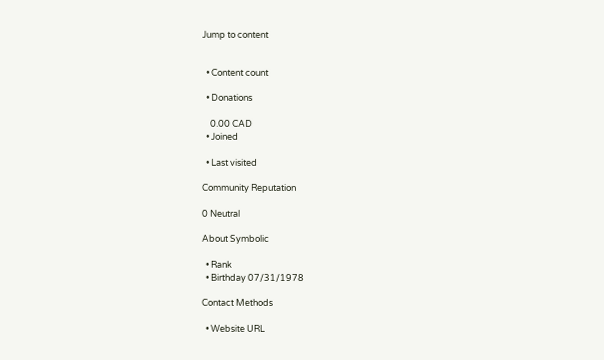Jump to content


  • Content count

  • Donations

    0.00 CAD
  • Joined

  • Last visited

Community Reputation

0 Neutral

About Symbolic

  • Rank
  • Birthday 07/31/1978

Contact Methods

  • Website URL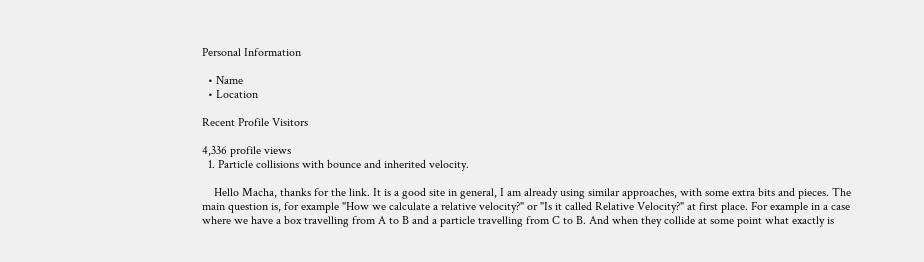Personal Information

  • Name
  • Location

Recent Profile Visitors

4,336 profile views
  1. Particle collisions with bounce and inherited velocity.

    Hello Macha, thanks for the link. It is a good site in general, I am already using similar approaches, with some extra bits and pieces. The main question is, for example "How we calculate a relative velocity?" or "Is it called Relative Velocity?" at first place. For example in a case where we have a box travelling from A to B and a particle travelling from C to B. And when they collide at some point what exactly is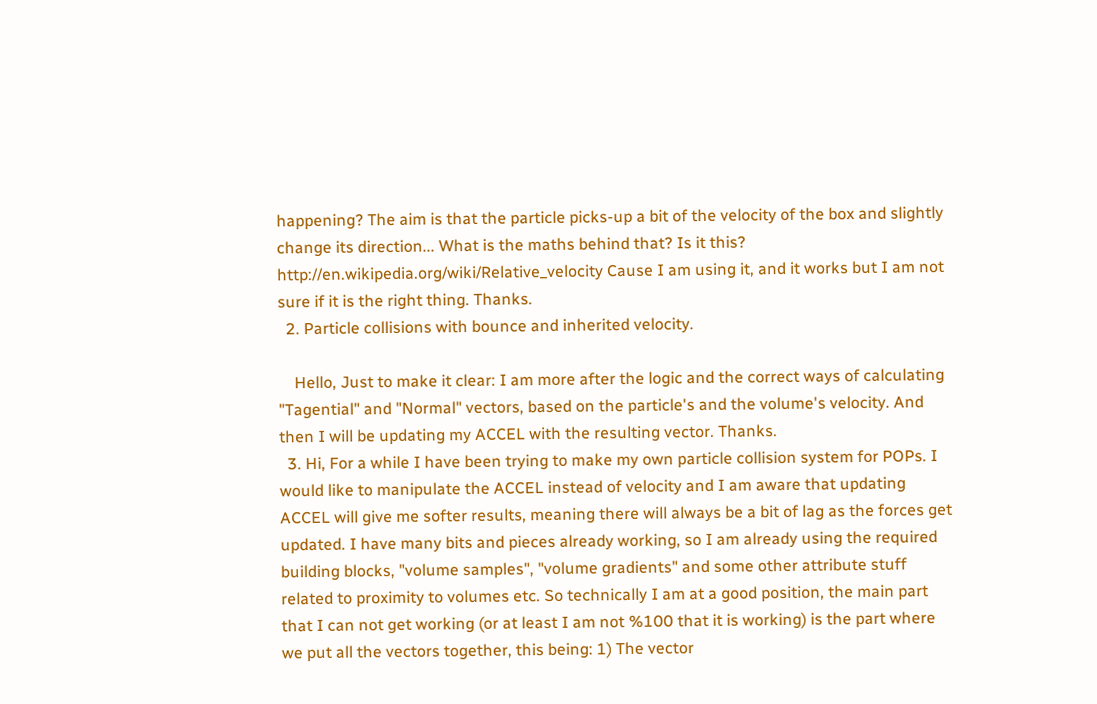happening? The aim is that the particle picks-up a bit of the velocity of the box and slightly change its direction... What is the maths behind that? Is it this? http://en.wikipedia.org/wiki/Relative_velocity Cause I am using it, and it works but I am not sure if it is the right thing. Thanks.
  2. Particle collisions with bounce and inherited velocity.

    Hello, Just to make it clear: I am more after the logic and the correct ways of calculating "Tagential" and "Normal" vectors, based on the particle's and the volume's velocity. And then I will be updating my ACCEL with the resulting vector. Thanks.
  3. Hi, For a while I have been trying to make my own particle collision system for POPs. I would like to manipulate the ACCEL instead of velocity and I am aware that updating ACCEL will give me softer results, meaning there will always be a bit of lag as the forces get updated. I have many bits and pieces already working, so I am already using the required building blocks, "volume samples", "volume gradients" and some other attribute stuff related to proximity to volumes etc. So technically I am at a good position, the main part that I can not get working (or at least I am not %100 that it is working) is the part where we put all the vectors together, this being: 1) The vector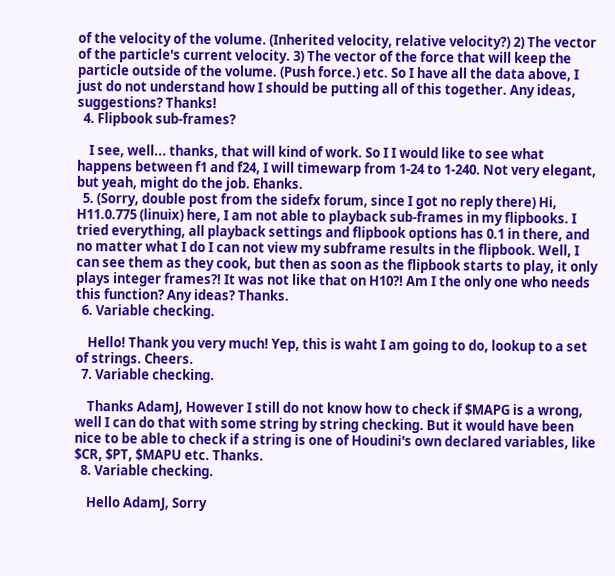of the velocity of the volume. (Inherited velocity, relative velocity?) 2) The vector of the particle's current velocity. 3) The vector of the force that will keep the particle outside of the volume. (Push force.) etc. So I have all the data above, I just do not understand how I should be putting all of this together. Any ideas, suggestions? Thanks!
  4. Flipbook sub-frames?

    I see, well... thanks, that will kind of work. So I I would like to see what happens between f1 and f24, I will timewarp from 1-24 to 1-240. Not very elegant, but yeah, might do the job. Ehanks.
  5. (Sorry, double post from the sidefx forum, since I got no reply there) Hi, H11.0.775 (linuix) here, I am not able to playback sub-frames in my flipbooks. I tried everything, all playback settings and flipbook options has 0.1 in there, and no matter what I do I can not view my subframe results in the flipbook. Well, I can see them as they cook, but then as soon as the flipbook starts to play, it only plays integer frames?! It was not like that on H10?! Am I the only one who needs this function? Any ideas? Thanks.
  6. Variable checking.

    Hello! Thank you very much! Yep, this is waht I am going to do, lookup to a set of strings. Cheers.
  7. Variable checking.

    Thanks AdamJ, However I still do not know how to check if $MAPG is a wrong, well I can do that with some string by string checking. But it would have been nice to be able to check if a string is one of Houdini's own declared variables, like $CR, $PT, $MAPU etc. Thanks.
  8. Variable checking.

    Hello AdamJ, Sorry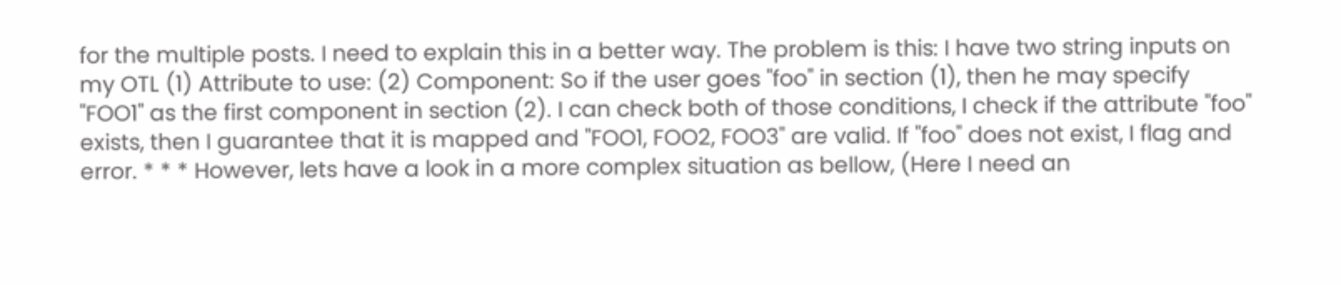for the multiple posts. I need to explain this in a better way. The problem is this: I have two string inputs on my OTL (1) Attribute to use: (2) Component: So if the user goes "foo" in section (1), then he may specify "FOO1" as the first component in section (2). I can check both of those conditions, I check if the attribute "foo" exists, then I guarantee that it is mapped and "FOO1, FOO2, FOO3" are valid. If "foo" does not exist, I flag and error. * * * However, lets have a look in a more complex situation as bellow, (Here I need an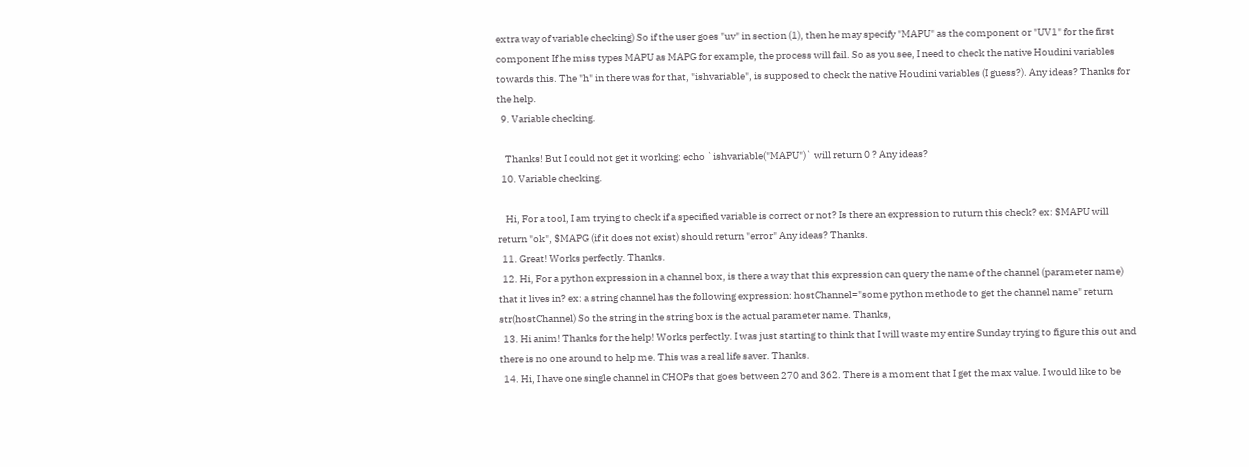extra way of variable checking) So if the user goes "uv" in section (1), then he may specify "MAPU" as the component or "UV1" for the first component If he miss types MAPU as MAPG for example, the process will fail. So as you see, I need to check the native Houdini variables towards this. The "h" in there was for that, "ishvariable", is supposed to check the native Houdini variables (I guess?). Any ideas? Thanks for the help.
  9. Variable checking.

    Thanks! But I could not get it working: echo `ishvariable("MAPU")` will return 0 ? Any ideas?
  10. Variable checking.

    Hi, For a tool, I am trying to check if a specified variable is correct or not? Is there an expression to ruturn this check? ex: $MAPU will return "ok", $MAPG (if it does not exist) should return "error" Any ideas? Thanks.
  11. Great! Works perfectly. Thanks.
  12. Hi, For a python expression in a channel box, is there a way that this expression can query the name of the channel (parameter name) that it lives in? ex: a string channel has the following expression: hostChannel="some python methode to get the channel name" return str(hostChannel) So the string in the string box is the actual parameter name. Thanks,
  13. Hi anim! Thanks for the help! Works perfectly. I was just starting to think that I will waste my entire Sunday trying to figure this out and there is no one around to help me. This was a real life saver. Thanks.
  14. Hi, I have one single channel in CHOPs that goes between 270 and 362. There is a moment that I get the max value. I would like to be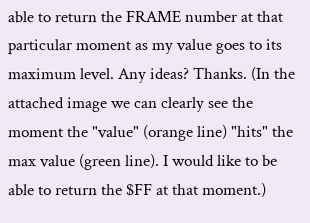able to return the FRAME number at that particular moment as my value goes to its maximum level. Any ideas? Thanks. (In the attached image we can clearly see the moment the "value" (orange line) "hits" the max value (green line). I would like to be able to return the $FF at that moment.)